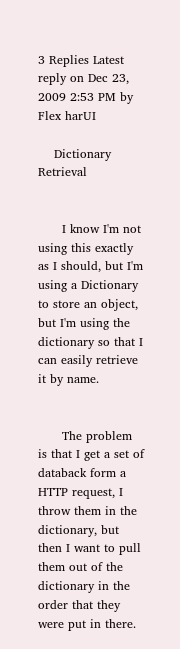3 Replies Latest reply on Dec 23, 2009 2:53 PM by Flex harUI

    Dictionary Retrieval


      I know I'm not using this exactly as I should, but I'm using a Dictionary to store an object, but I'm using the dictionary so that I can easily retrieve it by name.


      The problem is that I get a set of databack form a HTTP request, I throw them in the dictionary, but then I want to pull them out of the dictionary in the order that they were put in there.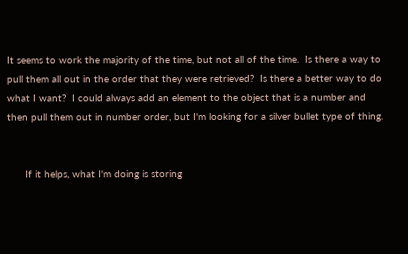It seems to work the majority of the time, but not all of the time.  Is there a way to pull them all out in the order that they were retrieved?  Is there a better way to do what I want?  I could always add an element to the object that is a number and then pull them out in number order, but I'm looking for a silver bullet type of thing.


      If it helps, what I'm doing is storing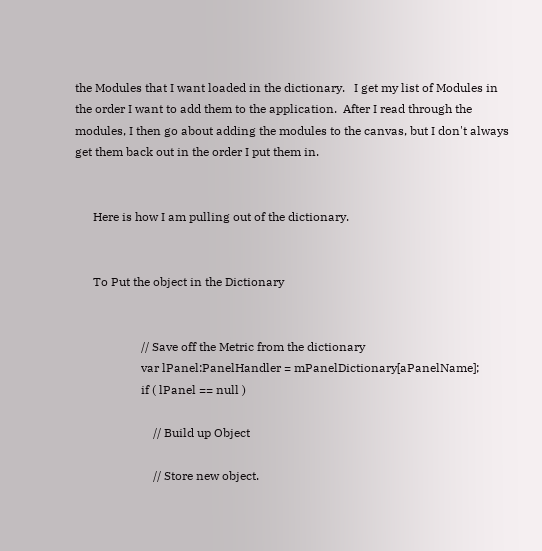the Modules that I want loaded in the dictionary.   I get my list of Modules in the order I want to add them to the application.  After I read through the modules, I then go about adding the modules to the canvas, but I don't always get them back out in the order I put them in.


      Here is how I am pulling out of the dictionary.


      To Put the object in the Dictionary


                      // Save off the Metric from the dictionary
                      var lPanel:PanelHandler = mPanelDictionary[aPanelName];
                      if ( lPanel == null )

                          // Build up Object

                          // Store new object.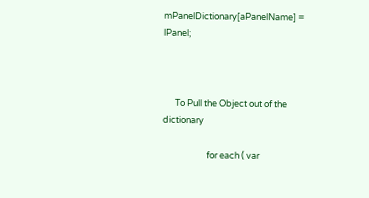mPanelDictionary[aPanelName] = lPanel;



      To Pull the Object out of the dictionary

                      for each ( var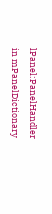lPanel:PanelHandler in mPanelDictionary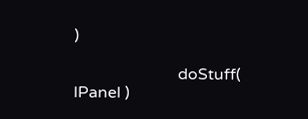)

                          doStuff( lPanel )